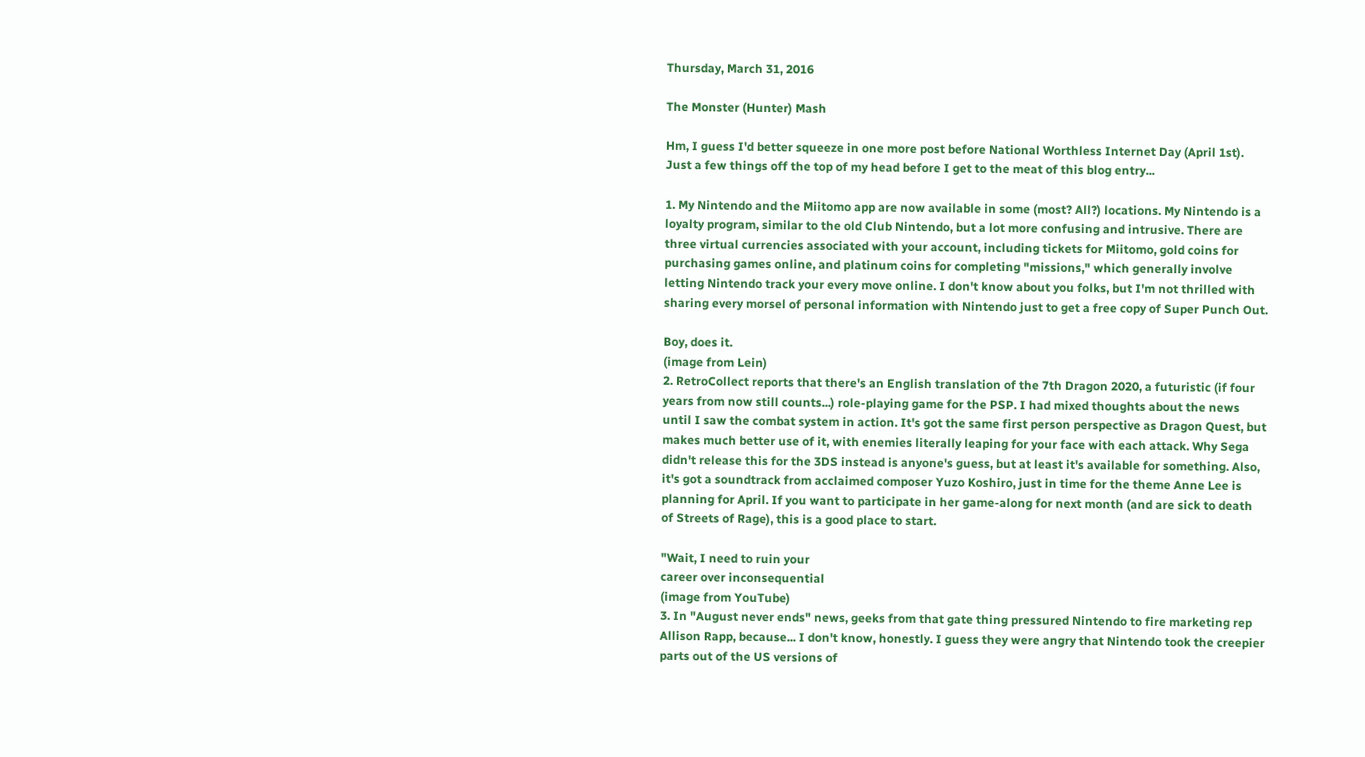Thursday, March 31, 2016

The Monster (Hunter) Mash

Hm, I guess I'd better squeeze in one more post before National Worthless Internet Day (April 1st). Just a few things off the top of my head before I get to the meat of this blog entry...

1. My Nintendo and the Miitomo app are now available in some (most? All?) locations. My Nintendo is a loyalty program, similar to the old Club Nintendo, but a lot more confusing and intrusive. There are three virtual currencies associated with your account, including tickets for Miitomo, gold coins for purchasing games online, and platinum coins for completing "missions," which generally involve letting Nintendo track your every move online. I don't know about you folks, but I'm not thrilled with sharing every morsel of personal information with Nintendo just to get a free copy of Super Punch Out.

Boy, does it.
(image from Lein)
2. RetroCollect reports that there's an English translation of the 7th Dragon 2020, a futuristic (if four years from now still counts...) role-playing game for the PSP. I had mixed thoughts about the news until I saw the combat system in action. It's got the same first person perspective as Dragon Quest, but makes much better use of it, with enemies literally leaping for your face with each attack. Why Sega didn't release this for the 3DS instead is anyone's guess, but at least it's available for something. Also, it's got a soundtrack from acclaimed composer Yuzo Koshiro, just in time for the theme Anne Lee is planning for April. If you want to participate in her game-along for next month (and are sick to death of Streets of Rage), this is a good place to start.

"Wait, I need to ruin your
career over inconsequential
(image from YouTube)
3. In "August never ends" news, geeks from that gate thing pressured Nintendo to fire marketing rep Allison Rapp, because... I don't know, honestly. I guess they were angry that Nintendo took the creepier parts out of the US versions of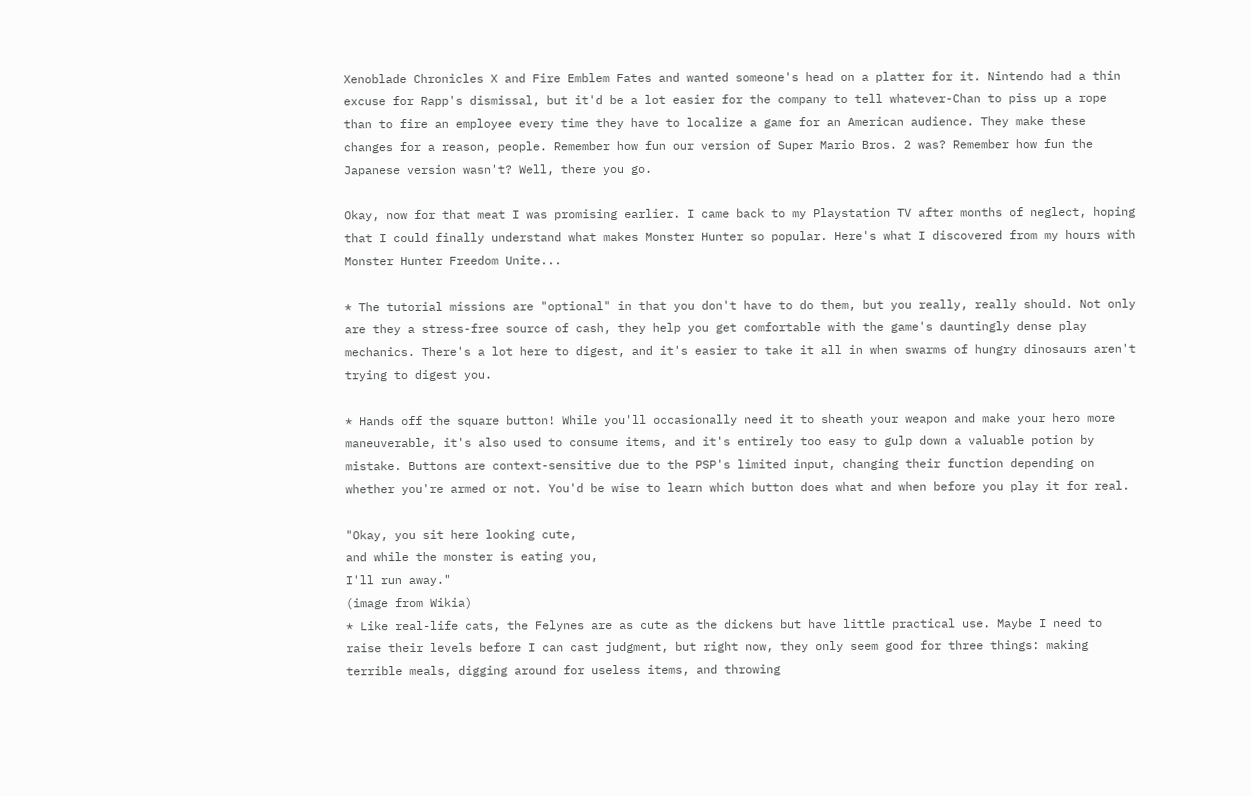Xenoblade Chronicles X and Fire Emblem Fates and wanted someone's head on a platter for it. Nintendo had a thin excuse for Rapp's dismissal, but it'd be a lot easier for the company to tell whatever-Chan to piss up a rope than to fire an employee every time they have to localize a game for an American audience. They make these changes for a reason, people. Remember how fun our version of Super Mario Bros. 2 was? Remember how fun the Japanese version wasn't? Well, there you go.

Okay, now for that meat I was promising earlier. I came back to my Playstation TV after months of neglect, hoping that I could finally understand what makes Monster Hunter so popular. Here's what I discovered from my hours with Monster Hunter Freedom Unite...

* The tutorial missions are "optional" in that you don't have to do them, but you really, really should. Not only are they a stress-free source of cash, they help you get comfortable with the game's dauntingly dense play mechanics. There's a lot here to digest, and it's easier to take it all in when swarms of hungry dinosaurs aren't trying to digest you.

* Hands off the square button! While you'll occasionally need it to sheath your weapon and make your hero more maneuverable, it's also used to consume items, and it's entirely too easy to gulp down a valuable potion by mistake. Buttons are context-sensitive due to the PSP's limited input, changing their function depending on whether you're armed or not. You'd be wise to learn which button does what and when before you play it for real.

"Okay, you sit here looking cute,
and while the monster is eating you,
I'll run away."
(image from Wikia)
* Like real-life cats, the Felynes are as cute as the dickens but have little practical use. Maybe I need to raise their levels before I can cast judgment, but right now, they only seem good for three things: making terrible meals, digging around for useless items, and throwing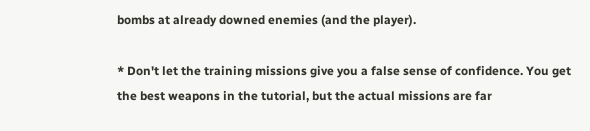bombs at already downed enemies (and the player).

* Don't let the training missions give you a false sense of confidence. You get the best weapons in the tutorial, but the actual missions are far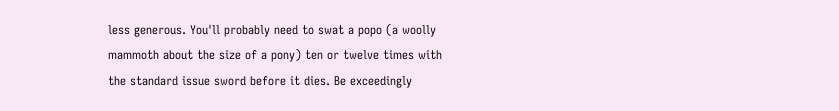less generous. You'll probably need to swat a popo (a woolly mammoth about the size of a pony) ten or twelve times with the standard issue sword before it dies. Be exceedingly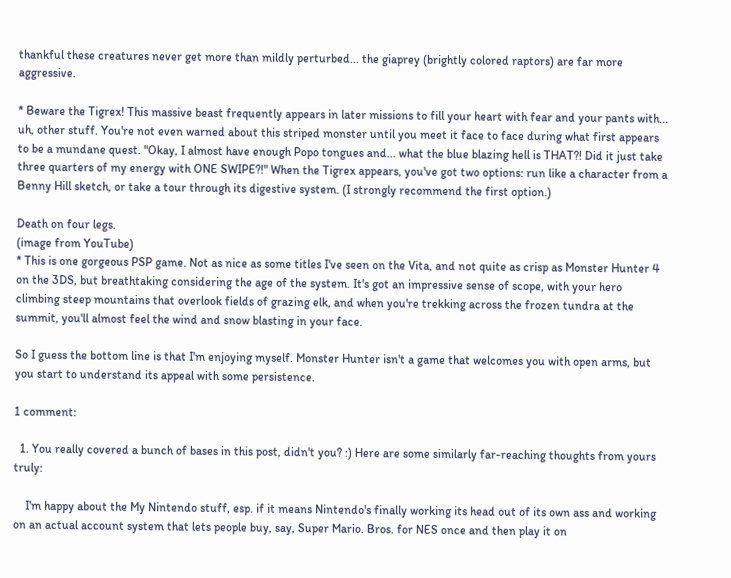thankful these creatures never get more than mildly perturbed... the giaprey (brightly colored raptors) are far more aggressive.

* Beware the Tigrex! This massive beast frequently appears in later missions to fill your heart with fear and your pants with... uh, other stuff. You're not even warned about this striped monster until you meet it face to face during what first appears to be a mundane quest. "Okay, I almost have enough Popo tongues and... what the blue blazing hell is THAT?! Did it just take three quarters of my energy with ONE SWIPE?!" When the Tigrex appears, you've got two options: run like a character from a Benny Hill sketch, or take a tour through its digestive system. (I strongly recommend the first option.)

Death on four legs.
(image from YouTube)
* This is one gorgeous PSP game. Not as nice as some titles I've seen on the Vita, and not quite as crisp as Monster Hunter 4 on the 3DS, but breathtaking considering the age of the system. It's got an impressive sense of scope, with your hero climbing steep mountains that overlook fields of grazing elk, and when you're trekking across the frozen tundra at the summit, you'll almost feel the wind and snow blasting in your face.

So I guess the bottom line is that I'm enjoying myself. Monster Hunter isn't a game that welcomes you with open arms, but you start to understand its appeal with some persistence.

1 comment:

  1. You really covered a bunch of bases in this post, didn't you? :) Here are some similarly far-reaching thoughts from yours truly:

    I'm happy about the My Nintendo stuff, esp. if it means Nintendo's finally working its head out of its own ass and working on an actual account system that lets people buy, say, Super Mario. Bros. for NES once and then play it on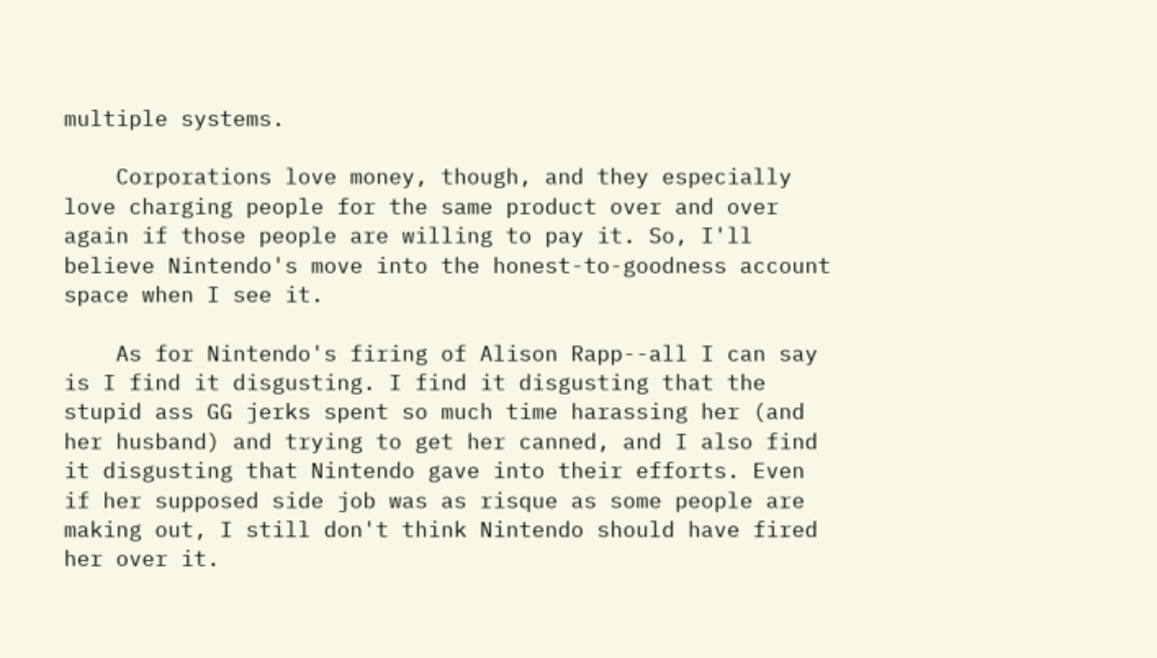multiple systems.

    Corporations love money, though, and they especially love charging people for the same product over and over again if those people are willing to pay it. So, I'll believe Nintendo's move into the honest-to-goodness account space when I see it.

    As for Nintendo's firing of Alison Rapp--all I can say is I find it disgusting. I find it disgusting that the stupid ass GG jerks spent so much time harassing her (and her husband) and trying to get her canned, and I also find it disgusting that Nintendo gave into their efforts. Even if her supposed side job was as risque as some people are making out, I still don't think Nintendo should have fired her over it.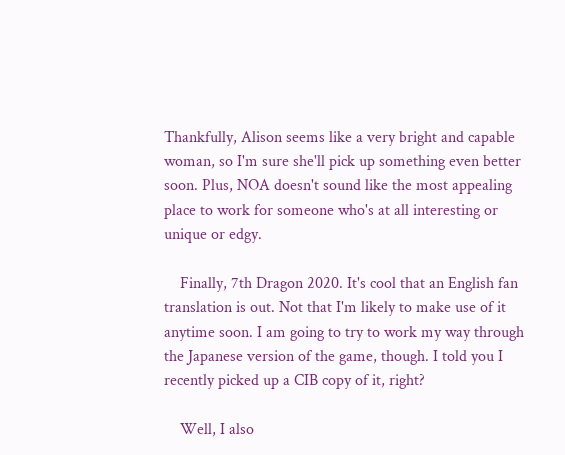Thankfully, Alison seems like a very bright and capable woman, so I'm sure she'll pick up something even better soon. Plus, NOA doesn't sound like the most appealing place to work for someone who's at all interesting or unique or edgy.

    Finally, 7th Dragon 2020. It's cool that an English fan translation is out. Not that I'm likely to make use of it anytime soon. I am going to try to work my way through the Japanese version of the game, though. I told you I recently picked up a CIB copy of it, right?

    Well, I also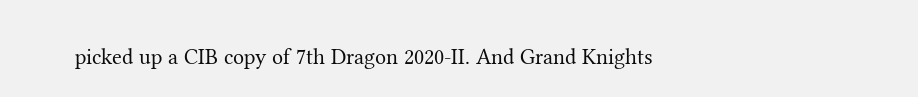picked up a CIB copy of 7th Dragon 2020-II. And Grand Knights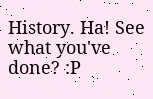History. Ha! See what you've done? :P